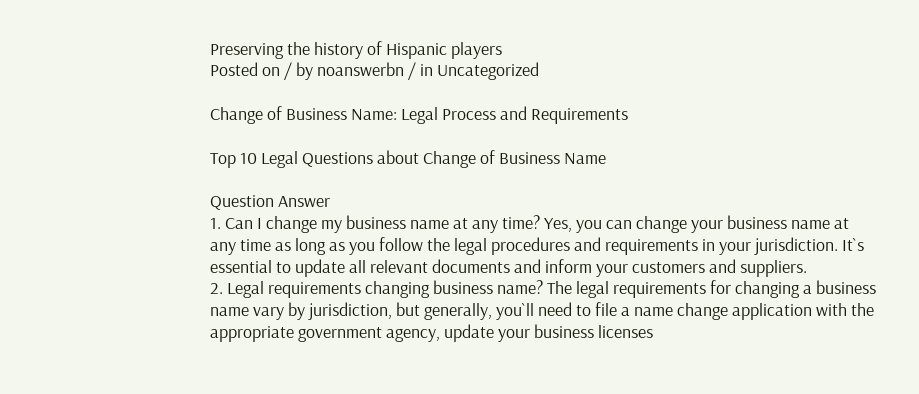Preserving the history of Hispanic players
Posted on / by noanswerbn / in Uncategorized

Change of Business Name: Legal Process and Requirements

Top 10 Legal Questions about Change of Business Name

Question Answer
1. Can I change my business name at any time? Yes, you can change your business name at any time as long as you follow the legal procedures and requirements in your jurisdiction. It`s essential to update all relevant documents and inform your customers and suppliers.
2. Legal requirements changing business name? The legal requirements for changing a business name vary by jurisdiction, but generally, you`ll need to file a name change application with the appropriate government agency, update your business licenses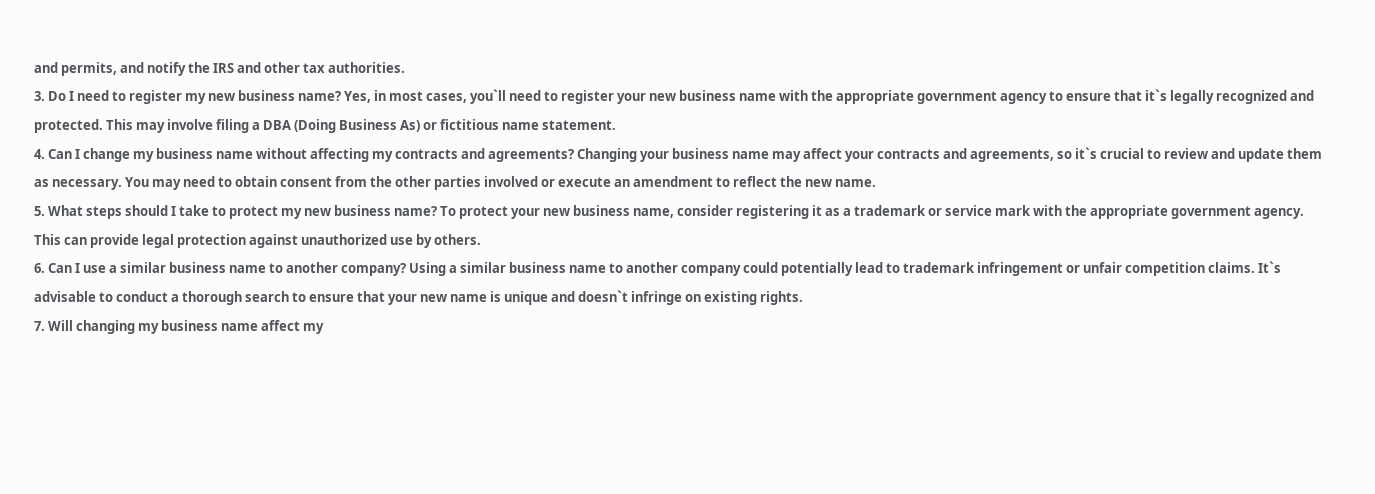and permits, and notify the IRS and other tax authorities.
3. Do I need to register my new business name? Yes, in most cases, you`ll need to register your new business name with the appropriate government agency to ensure that it`s legally recognized and protected. This may involve filing a DBA (Doing Business As) or fictitious name statement.
4. Can I change my business name without affecting my contracts and agreements? Changing your business name may affect your contracts and agreements, so it`s crucial to review and update them as necessary. You may need to obtain consent from the other parties involved or execute an amendment to reflect the new name.
5. What steps should I take to protect my new business name? To protect your new business name, consider registering it as a trademark or service mark with the appropriate government agency. This can provide legal protection against unauthorized use by others.
6. Can I use a similar business name to another company? Using a similar business name to another company could potentially lead to trademark infringement or unfair competition claims. It`s advisable to conduct a thorough search to ensure that your new name is unique and doesn`t infringe on existing rights.
7. Will changing my business name affect my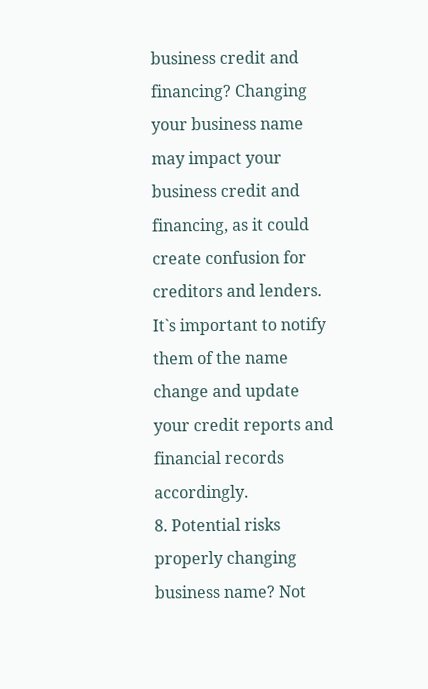business credit and financing? Changing your business name may impact your business credit and financing, as it could create confusion for creditors and lenders. It`s important to notify them of the name change and update your credit reports and financial records accordingly.
8. Potential risks properly changing business name? Not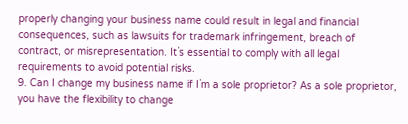properly changing your business name could result in legal and financial consequences, such as lawsuits for trademark infringement, breach of contract, or misrepresentation. It`s essential to comply with all legal requirements to avoid potential risks.
9. Can I change my business name if I`m a sole proprietor? As a sole proprietor, you have the flexibility to change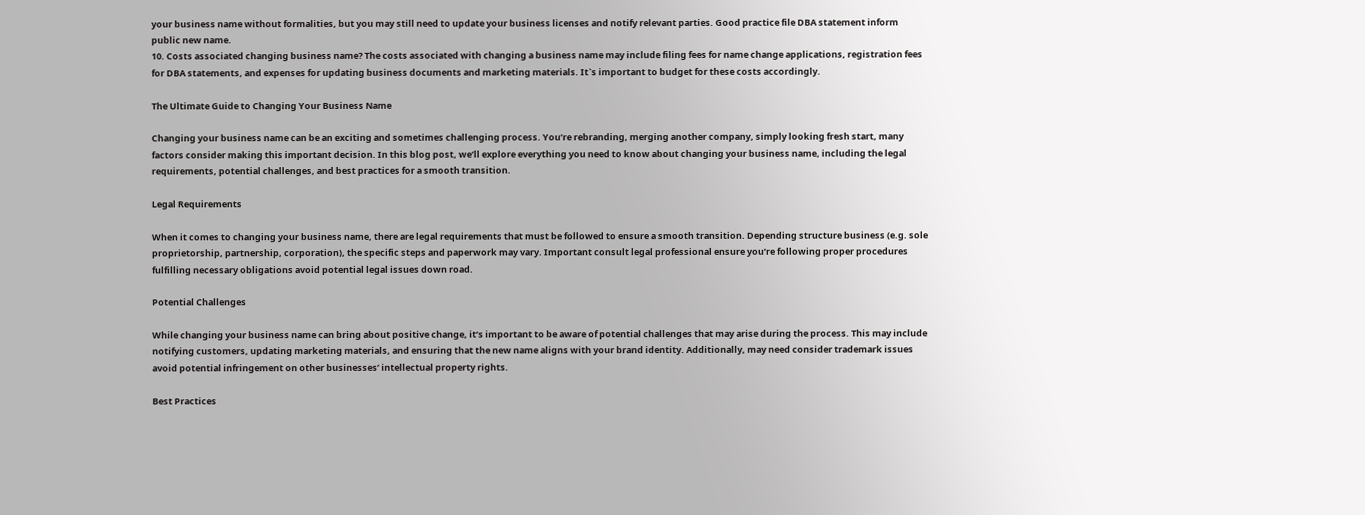your business name without formalities, but you may still need to update your business licenses and notify relevant parties. Good practice file DBA statement inform public new name.
10. Costs associated changing business name? The costs associated with changing a business name may include filing fees for name change applications, registration fees for DBA statements, and expenses for updating business documents and marketing materials. It`s important to budget for these costs accordingly.

The Ultimate Guide to Changing Your Business Name

Changing your business name can be an exciting and sometimes challenging process. You’re rebranding, merging another company, simply looking fresh start, many factors consider making this important decision. In this blog post, we’ll explore everything you need to know about changing your business name, including the legal requirements, potential challenges, and best practices for a smooth transition.

Legal Requirements

When it comes to changing your business name, there are legal requirements that must be followed to ensure a smooth transition. Depending structure business (e.g. sole proprietorship, partnership, corporation), the specific steps and paperwork may vary. Important consult legal professional ensure you’re following proper procedures fulfilling necessary obligations avoid potential legal issues down road.

Potential Challenges

While changing your business name can bring about positive change, it’s important to be aware of potential challenges that may arise during the process. This may include notifying customers, updating marketing materials, and ensuring that the new name aligns with your brand identity. Additionally, may need consider trademark issues avoid potential infringement on other businesses’ intellectual property rights.

Best Practices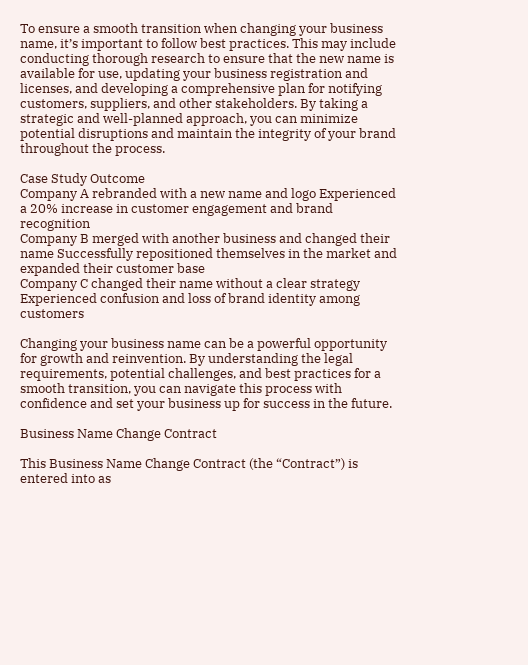To ensure a smooth transition when changing your business name, it’s important to follow best practices. This may include conducting thorough research to ensure that the new name is available for use, updating your business registration and licenses, and developing a comprehensive plan for notifying customers, suppliers, and other stakeholders. By taking a strategic and well-planned approach, you can minimize potential disruptions and maintain the integrity of your brand throughout the process.

Case Study Outcome
Company A rebranded with a new name and logo Experienced a 20% increase in customer engagement and brand recognition
Company B merged with another business and changed their name Successfully repositioned themselves in the market and expanded their customer base
Company C changed their name without a clear strategy Experienced confusion and loss of brand identity among customers

Changing your business name can be a powerful opportunity for growth and reinvention. By understanding the legal requirements, potential challenges, and best practices for a smooth transition, you can navigate this process with confidence and set your business up for success in the future.

Business Name Change Contract

This Business Name Change Contract (the “Contract”) is entered into as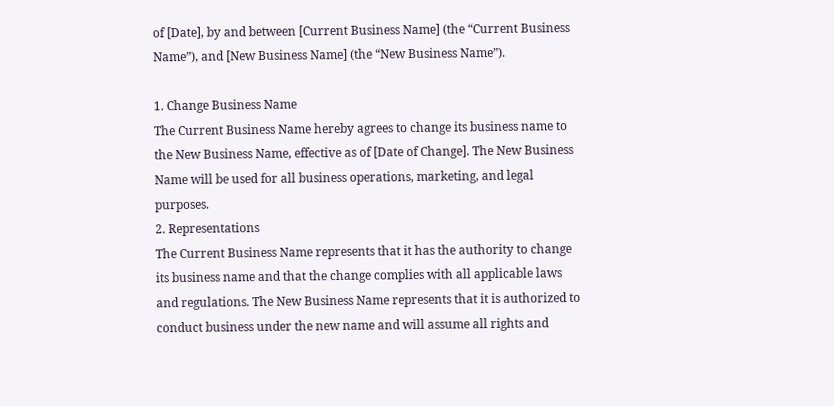of [Date], by and between [Current Business Name] (the “Current Business Name”), and [New Business Name] (the “New Business Name”).

1. Change Business Name
The Current Business Name hereby agrees to change its business name to the New Business Name, effective as of [Date of Change]. The New Business Name will be used for all business operations, marketing, and legal purposes.
2. Representations
The Current Business Name represents that it has the authority to change its business name and that the change complies with all applicable laws and regulations. The New Business Name represents that it is authorized to conduct business under the new name and will assume all rights and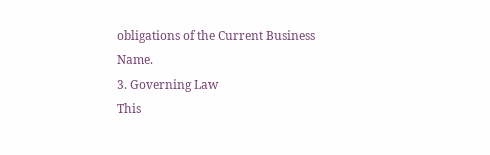obligations of the Current Business Name.
3. Governing Law
This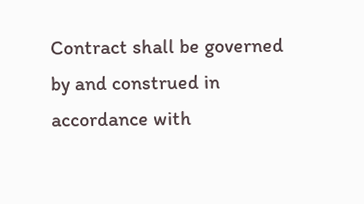Contract shall be governed by and construed in accordance with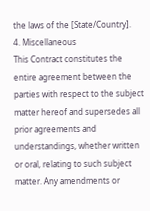the laws of the [State/Country].
4. Miscellaneous
This Contract constitutes the entire agreement between the parties with respect to the subject matter hereof and supersedes all prior agreements and understandings, whether written or oral, relating to such subject matter. Any amendments or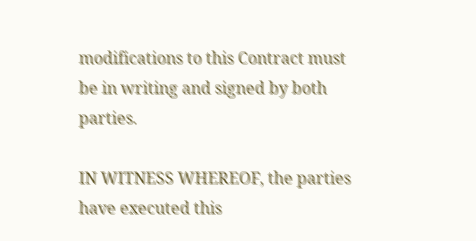modifications to this Contract must be in writing and signed by both parties.

IN WITNESS WHEREOF, the parties have executed this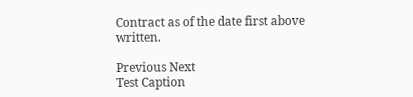Contract as of the date first above written.

Previous Next
Test Caption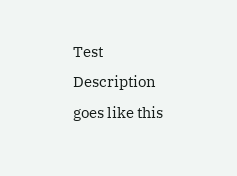Test Description goes like this